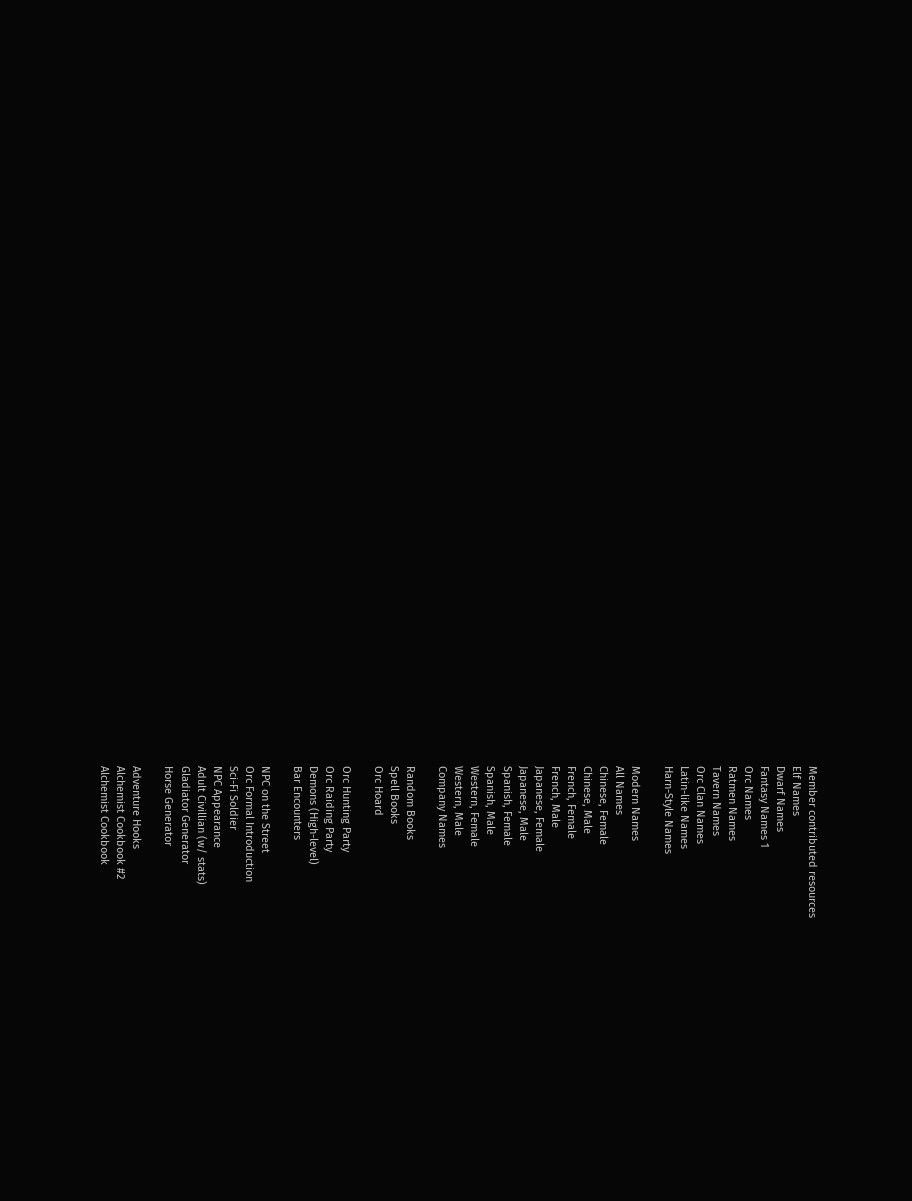Member contributed resources
Elf Names
Dwarf Names
Fantasy Names 1
Orc Names
Ratmen Names
Tavern Names
Orc Clan Names
Latin-like Names
Harn-Style Names

Modern Names
All Names
Chinese, Female
Chinese, Male
French, Female
French, Male
Japanese, Female
Japanese, Male
Spanish, Female
Spanish, Male
Western, Female
Western, Male
Company Names

Random Books
Spell Books
Orc Hoard

Orc Hunting Party
Orc Raiding Party
Demons (High-level)
Bar Encounters

NPC on the Street
Orc Formal Introduction
Sci-Fi Soldier
NPC Appearance
Adult Civillian (w/ stats)
Gladiator Generator
Horse Generator

Adventure Hooks
Alchemist Cookbook #2
Alchemist Cookbook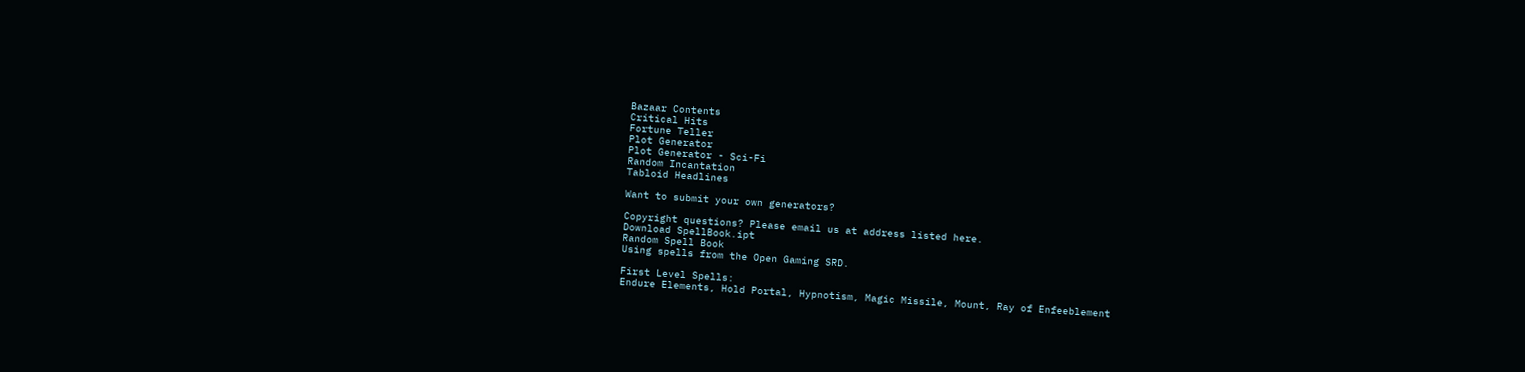Bazaar Contents
Critical Hits
Fortune Teller
Plot Generator
Plot Generator - Sci-Fi
Random Incantation
Tabloid Headlines

Want to submit your own generators?

Copyright questions? Please email us at address listed here.
Download SpellBook.ipt
Random Spell Book
Using spells from the Open Gaming SRD.

First Level Spells:
Endure Elements, Hold Portal, Hypnotism, Magic Missile, Mount, Ray of Enfeeblement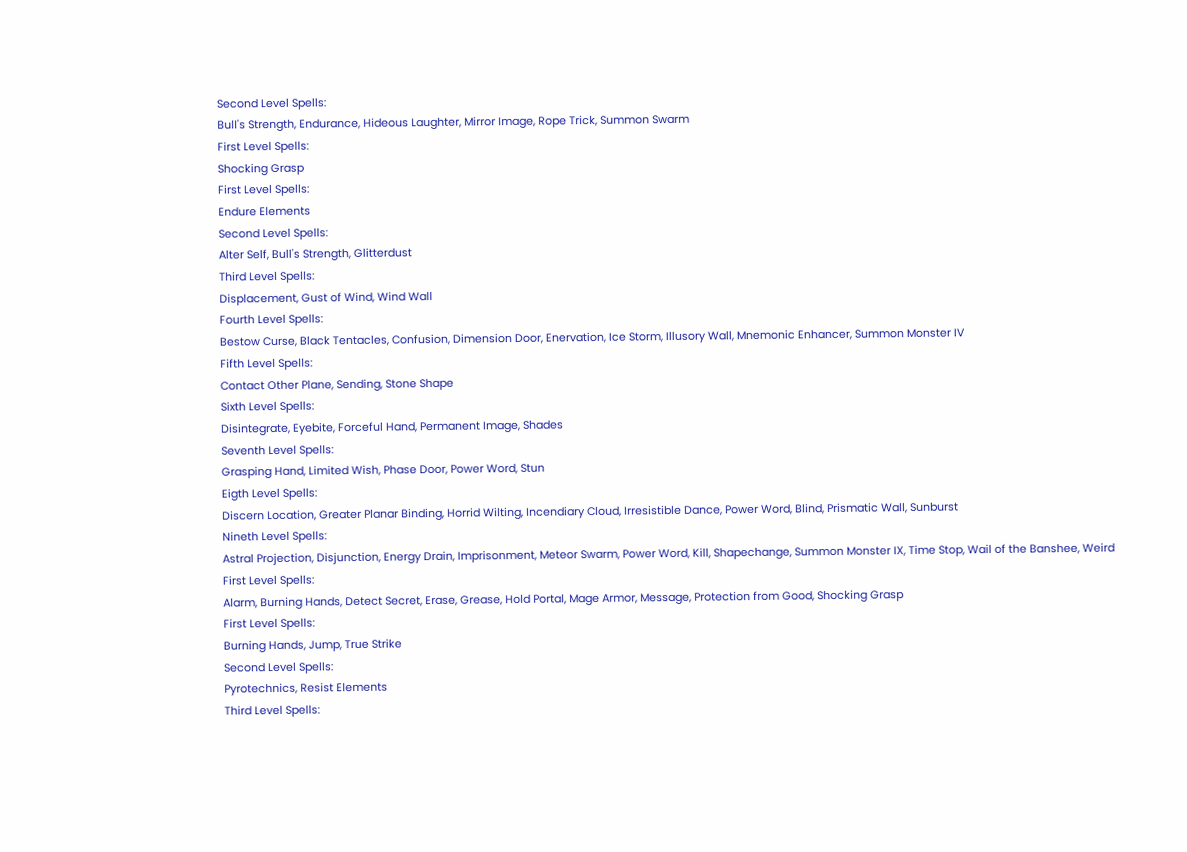Second Level Spells:
Bull's Strength, Endurance, Hideous Laughter, Mirror Image, Rope Trick, Summon Swarm
First Level Spells:
Shocking Grasp
First Level Spells:
Endure Elements
Second Level Spells:
Alter Self, Bull's Strength, Glitterdust
Third Level Spells:
Displacement, Gust of Wind, Wind Wall
Fourth Level Spells:
Bestow Curse, Black Tentacles, Confusion, Dimension Door, Enervation, Ice Storm, Illusory Wall, Mnemonic Enhancer, Summon Monster IV
Fifth Level Spells:
Contact Other Plane, Sending, Stone Shape
Sixth Level Spells:
Disintegrate, Eyebite, Forceful Hand, Permanent Image, Shades
Seventh Level Spells:
Grasping Hand, Limited Wish, Phase Door, Power Word, Stun
Eigth Level Spells:
Discern Location, Greater Planar Binding, Horrid Wilting, Incendiary Cloud, Irresistible Dance, Power Word, Blind, Prismatic Wall, Sunburst
Nineth Level Spells:
Astral Projection, Disjunction, Energy Drain, Imprisonment, Meteor Swarm, Power Word, Kill, Shapechange, Summon Monster IX, Time Stop, Wail of the Banshee, Weird
First Level Spells:
Alarm, Burning Hands, Detect Secret, Erase, Grease, Hold Portal, Mage Armor, Message, Protection from Good, Shocking Grasp
First Level Spells:
Burning Hands, Jump, True Strike
Second Level Spells:
Pyrotechnics, Resist Elements
Third Level Spells: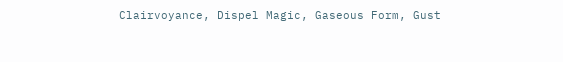Clairvoyance, Dispel Magic, Gaseous Form, Gust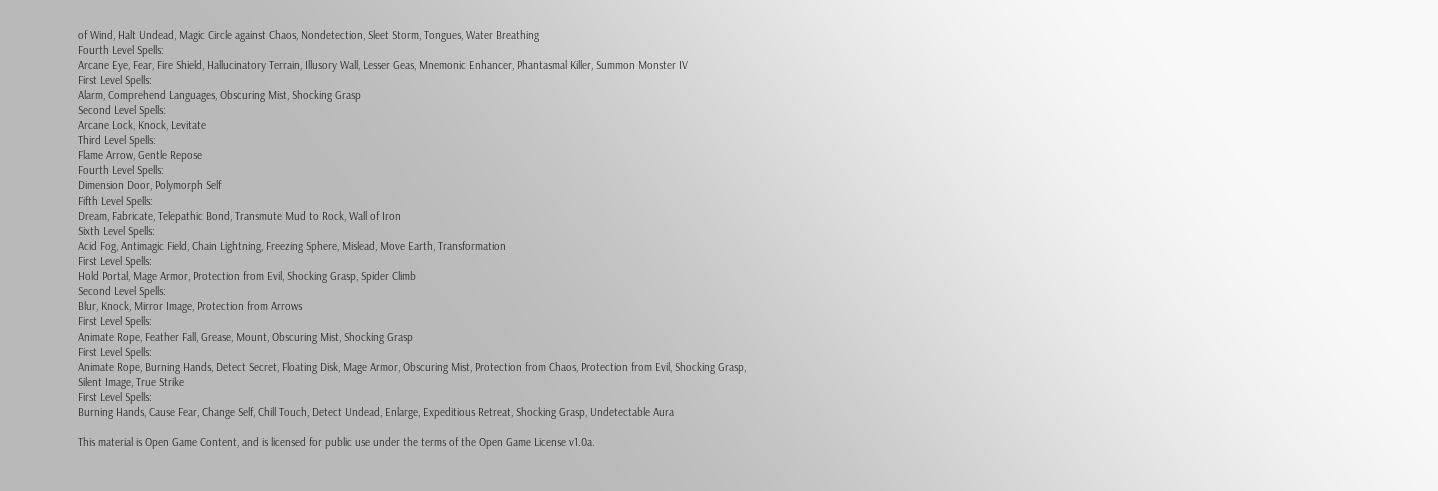of Wind, Halt Undead, Magic Circle against Chaos, Nondetection, Sleet Storm, Tongues, Water Breathing
Fourth Level Spells:
Arcane Eye, Fear, Fire Shield, Hallucinatory Terrain, Illusory Wall, Lesser Geas, Mnemonic Enhancer, Phantasmal Killer, Summon Monster IV
First Level Spells:
Alarm, Comprehend Languages, Obscuring Mist, Shocking Grasp
Second Level Spells:
Arcane Lock, Knock, Levitate
Third Level Spells:
Flame Arrow, Gentle Repose
Fourth Level Spells:
Dimension Door, Polymorph Self
Fifth Level Spells:
Dream, Fabricate, Telepathic Bond, Transmute Mud to Rock, Wall of Iron
Sixth Level Spells:
Acid Fog, Antimagic Field, Chain Lightning, Freezing Sphere, Mislead, Move Earth, Transformation
First Level Spells:
Hold Portal, Mage Armor, Protection from Evil, Shocking Grasp, Spider Climb
Second Level Spells:
Blur, Knock, Mirror Image, Protection from Arrows
First Level Spells:
Animate Rope, Feather Fall, Grease, Mount, Obscuring Mist, Shocking Grasp
First Level Spells:
Animate Rope, Burning Hands, Detect Secret, Floating Disk, Mage Armor, Obscuring Mist, Protection from Chaos, Protection from Evil, Shocking Grasp, Silent Image, True Strike
First Level Spells:
Burning Hands, Cause Fear, Change Self, Chill Touch, Detect Undead, Enlarge, Expeditious Retreat, Shocking Grasp, Undetectable Aura

This material is Open Game Content, and is licensed for public use under the terms of the Open Game License v1.0a.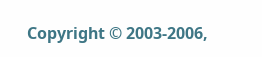Copyright © 2003-2006,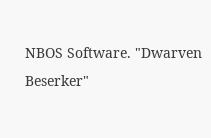NBOS Software. "Dwarven Beserker"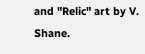and "Relic" art by V. Shane.